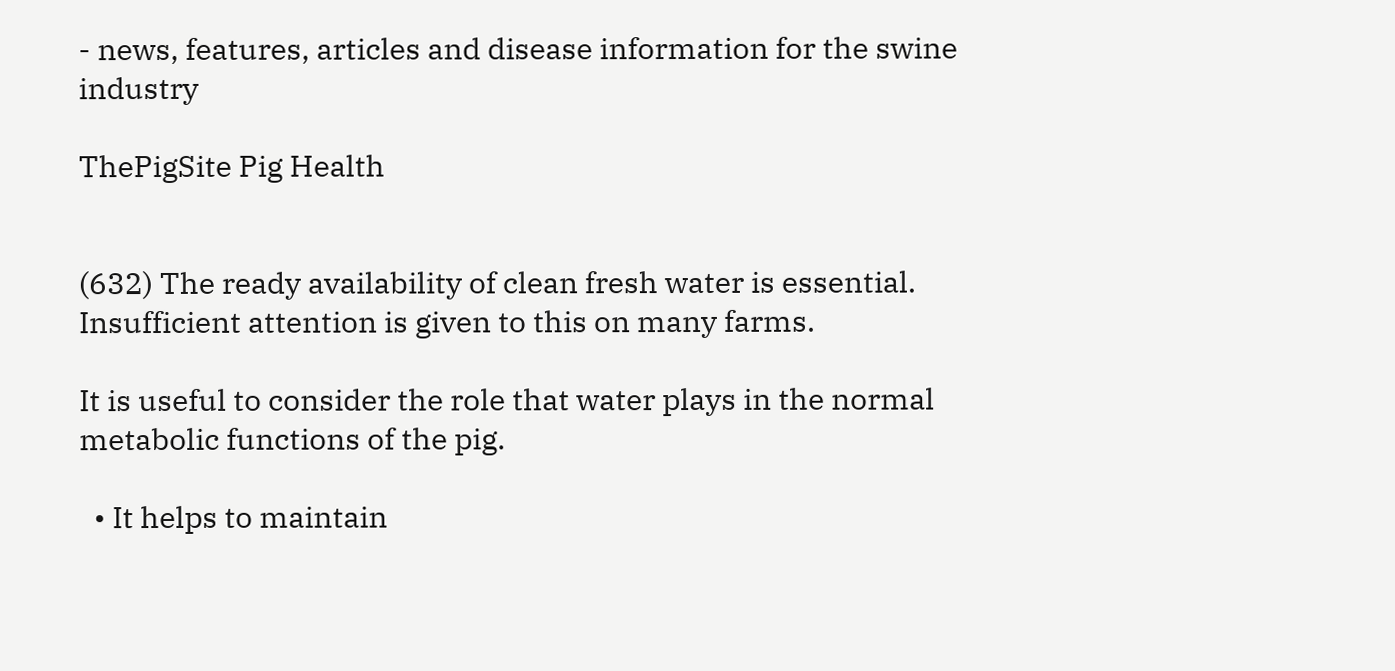- news, features, articles and disease information for the swine industry

ThePigSite Pig Health


(632) The ready availability of clean fresh water is essential. Insufficient attention is given to this on many farms.

It is useful to consider the role that water plays in the normal metabolic functions of the pig.

  • It helps to maintain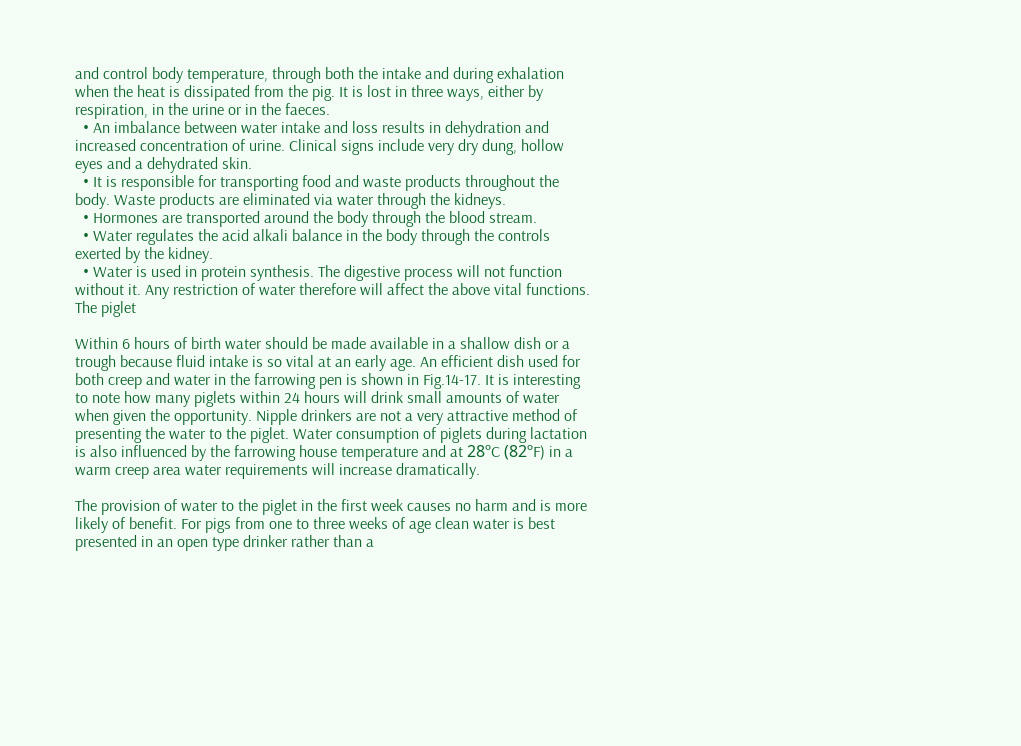and control body temperature, through both the intake and during exhalation when the heat is dissipated from the pig. It is lost in three ways, either by respiration, in the urine or in the faeces.
  • An imbalance between water intake and loss results in dehydration and increased concentration of urine. Clinical signs include very dry dung, hollow eyes and a dehydrated skin.
  • It is responsible for transporting food and waste products throughout the body. Waste products are eliminated via water through the kidneys.
  • Hormones are transported around the body through the blood stream.
  • Water regulates the acid alkali balance in the body through the controls exerted by the kidney.
  • Water is used in protein synthesis. The digestive process will not function without it. Any restriction of water therefore will affect the above vital functions.
The piglet

Within 6 hours of birth water should be made available in a shallow dish or a trough because fluid intake is so vital at an early age. An efficient dish used for both creep and water in the farrowing pen is shown in Fig.14-17. It is interesting to note how many piglets within 24 hours will drink small amounts of water when given the opportunity. Nipple drinkers are not a very attractive method of presenting the water to the piglet. Water consumption of piglets during lactation is also influenced by the farrowing house temperature and at 28ºC (82ºF) in a warm creep area water requirements will increase dramatically.

The provision of water to the piglet in the first week causes no harm and is more likely of benefit. For pigs from one to three weeks of age clean water is best presented in an open type drinker rather than a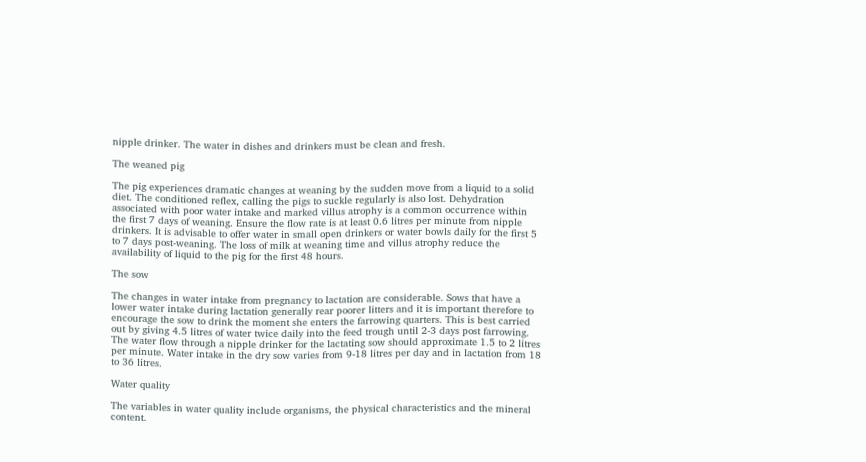nipple drinker. The water in dishes and drinkers must be clean and fresh.

The weaned pig

The pig experiences dramatic changes at weaning by the sudden move from a liquid to a solid diet. The conditioned reflex, calling the pigs to suckle regularly is also lost. Dehydration associated with poor water intake and marked villus atrophy is a common occurrence within the first 7 days of weaning. Ensure the flow rate is at least 0.6 litres per minute from nipple drinkers. It is advisable to offer water in small open drinkers or water bowls daily for the first 5 to 7 days post-weaning. The loss of milk at weaning time and villus atrophy reduce the availability of liquid to the pig for the first 48 hours.

The sow

The changes in water intake from pregnancy to lactation are considerable. Sows that have a lower water intake during lactation generally rear poorer litters and it is important therefore to encourage the sow to drink the moment she enters the farrowing quarters. This is best carried out by giving 4.5 litres of water twice daily into the feed trough until 2-3 days post farrowing. The water flow through a nipple drinker for the lactating sow should approximate 1.5 to 2 litres per minute. Water intake in the dry sow varies from 9-18 litres per day and in lactation from 18 to 36 litres.

Water quality

The variables in water quality include organisms, the physical characteristics and the mineral content.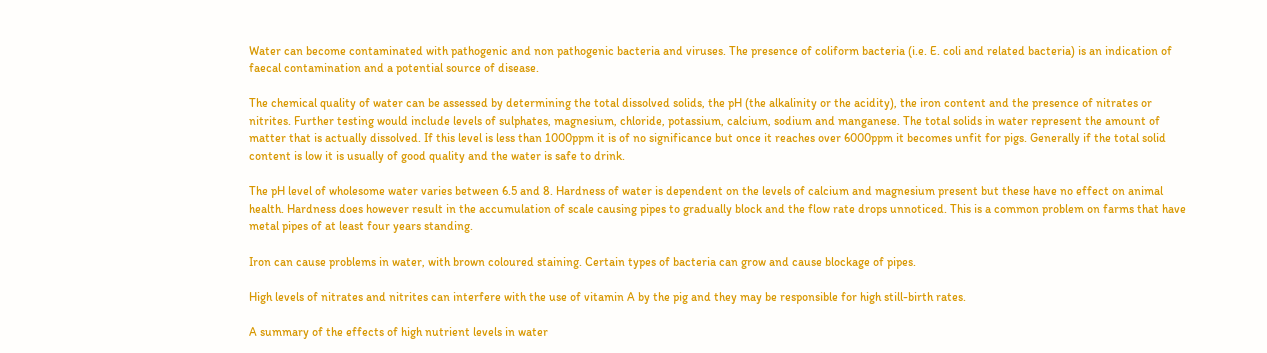Water can become contaminated with pathogenic and non pathogenic bacteria and viruses. The presence of coliform bacteria (i.e. E. coli and related bacteria) is an indication of faecal contamination and a potential source of disease.

The chemical quality of water can be assessed by determining the total dissolved solids, the pH (the alkalinity or the acidity), the iron content and the presence of nitrates or nitrites. Further testing would include levels of sulphates, magnesium, chloride, potassium, calcium, sodium and manganese. The total solids in water represent the amount of matter that is actually dissolved. If this level is less than 1000ppm it is of no significance but once it reaches over 6000ppm it becomes unfit for pigs. Generally if the total solid content is low it is usually of good quality and the water is safe to drink.

The pH level of wholesome water varies between 6.5 and 8. Hardness of water is dependent on the levels of calcium and magnesium present but these have no effect on animal health. Hardness does however result in the accumulation of scale causing pipes to gradually block and the flow rate drops unnoticed. This is a common problem on farms that have metal pipes of at least four years standing.

Iron can cause problems in water, with brown coloured staining. Certain types of bacteria can grow and cause blockage of pipes.

High levels of nitrates and nitrites can interfere with the use of vitamin A by the pig and they may be responsible for high still-birth rates.

A summary of the effects of high nutrient levels in water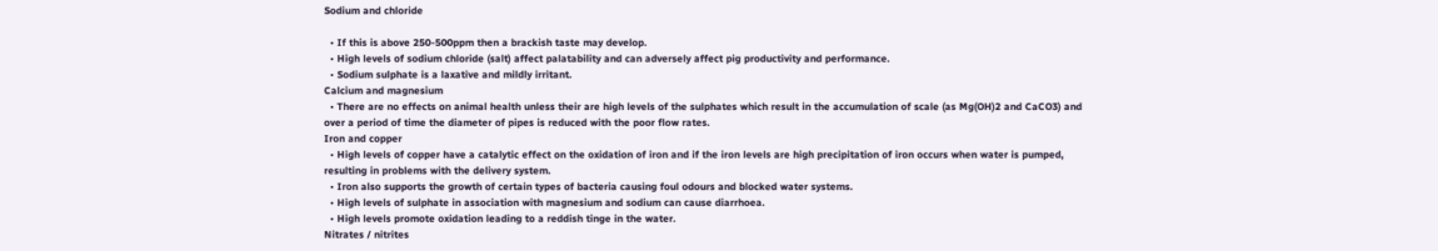Sodium and chloride

  • If this is above 250-500ppm then a brackish taste may develop.
  • High levels of sodium chloride (salt) affect palatability and can adversely affect pig productivity and performance.
  • Sodium sulphate is a laxative and mildly irritant.
Calcium and magnesium
  • There are no effects on animal health unless their are high levels of the sulphates which result in the accumulation of scale (as Mg(OH)2 and CaCO3) and over a period of time the diameter of pipes is reduced with the poor flow rates.
Iron and copper
  • High levels of copper have a catalytic effect on the oxidation of iron and if the iron levels are high precipitation of iron occurs when water is pumped, resulting in problems with the delivery system.
  • Iron also supports the growth of certain types of bacteria causing foul odours and blocked water systems.
  • High levels of sulphate in association with magnesium and sodium can cause diarrhoea.
  • High levels promote oxidation leading to a reddish tinge in the water.
Nitrates / nitrites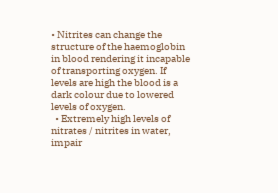• Nitrites can change the structure of the haemoglobin in blood rendering it incapable of transporting oxygen. If levels are high the blood is a dark colour due to lowered levels of oxygen.
  • Extremely high levels of nitrates / nitrites in water, impair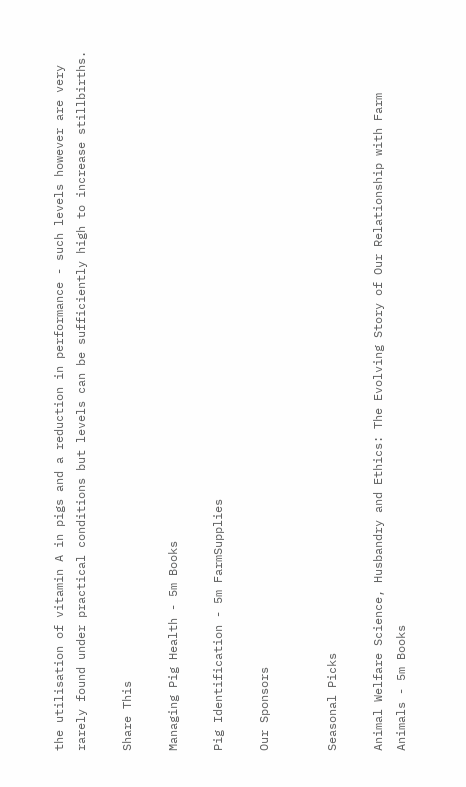the utilisation of vitamin A in pigs and a reduction in performance - such levels however are very rarely found under practical conditions but levels can be sufficiently high to increase stillbirths.

Share This

Managing Pig Health - 5m Books

Pig Identification - 5m FarmSupplies

Our Sponsors


Seasonal Picks

Animal Welfare Science, Husbandry and Ethics: The Evolving Story of Our Relationship with Farm Animals - 5m Books